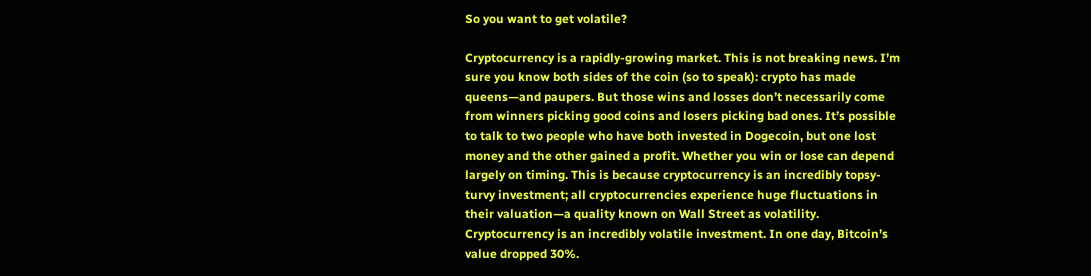So you want to get volatile?

Cryptocurrency is a rapidly-growing market. This is not breaking news. I’m sure you know both sides of the coin (so to speak): crypto has made queens—and paupers. But those wins and losses don’t necessarily come from winners picking good coins and losers picking bad ones. It’s possible to talk to two people who have both invested in Dogecoin, but one lost money and the other gained a profit. Whether you win or lose can depend largely on timing. This is because cryptocurrency is an incredibly topsy-turvy investment; all cryptocurrencies experience huge fluctuations in their valuation—a quality known on Wall Street as volatility. Cryptocurrency is an incredibly volatile investment. In one day, Bitcoin’s value dropped 30%.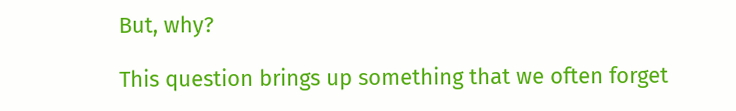But, why?

This question brings up something that we often forget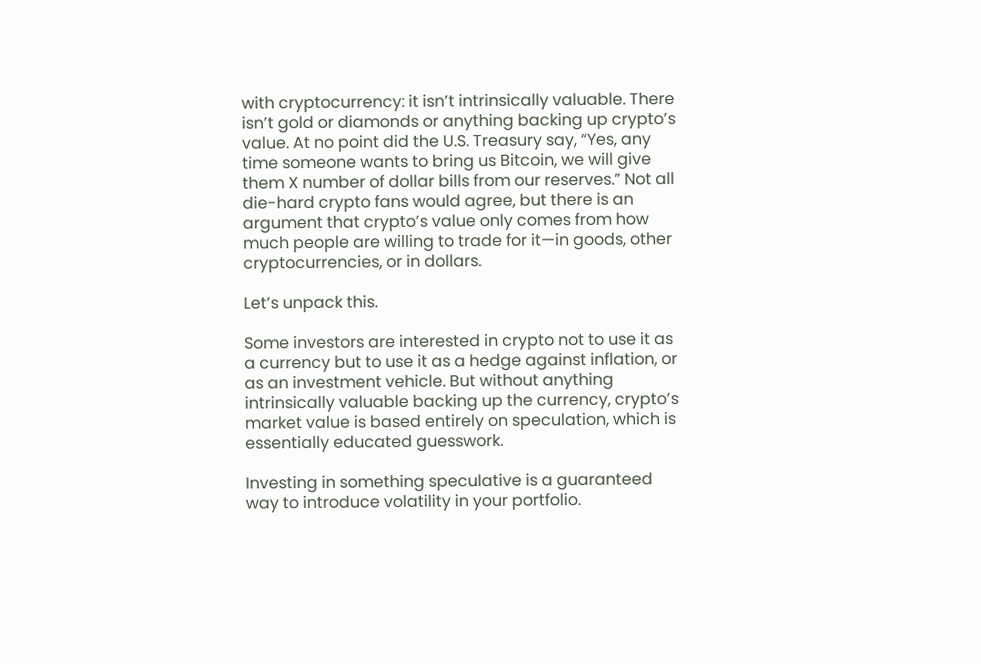with cryptocurrency: it isn’t intrinsically valuable. There isn’t gold or diamonds or anything backing up crypto’s value. At no point did the U.S. Treasury say, “Yes, any time someone wants to bring us Bitcoin, we will give them X number of dollar bills from our reserves.” Not all die-hard crypto fans would agree, but there is an argument that crypto’s value only comes from how much people are willing to trade for it—in goods, other cryptocurrencies, or in dollars.

Let’s unpack this.

Some investors are interested in crypto not to use it as a currency but to use it as a hedge against inflation, or as an investment vehicle. But without anything intrinsically valuable backing up the currency, crypto’s market value is based entirely on speculation, which is essentially educated guesswork.

Investing in something speculative is a guaranteed way to introduce volatility in your portfolio.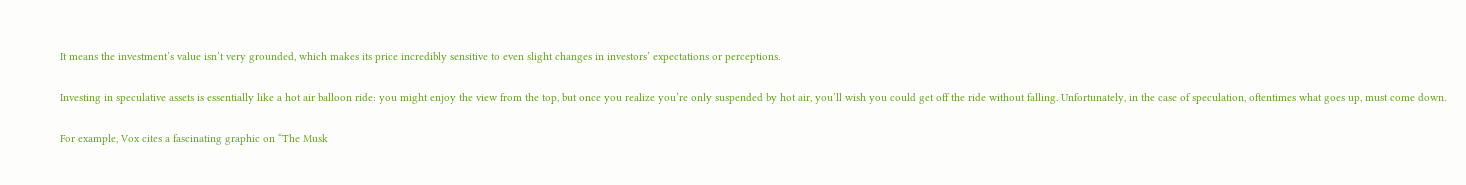It means the investment’s value isn’t very grounded, which makes its price incredibly sensitive to even slight changes in investors’ expectations or perceptions.

Investing in speculative assets is essentially like a hot air balloon ride: you might enjoy the view from the top, but once you realize you’re only suspended by hot air, you’ll wish you could get off the ride without falling. Unfortunately, in the case of speculation, oftentimes what goes up, must come down.

For example, Vox cites a fascinating graphic on “The Musk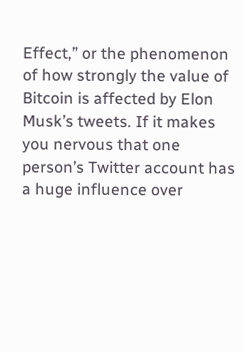Effect,” or the phenomenon of how strongly the value of Bitcoin is affected by Elon Musk’s tweets. If it makes you nervous that one person’s Twitter account has a huge influence over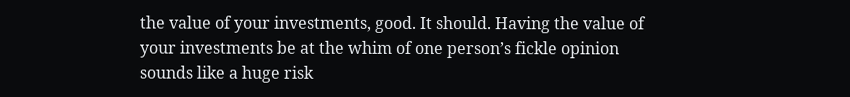the value of your investments, good. It should. Having the value of your investments be at the whim of one person’s fickle opinion sounds like a huge risk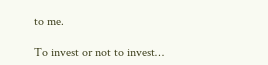to me.

To invest or not to invest…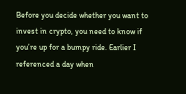Before you decide whether you want to invest in crypto, you need to know if you’re up for a bumpy ride. Earlier I referenced a day when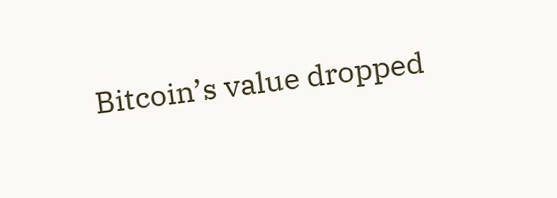Bitcoin’s value dropped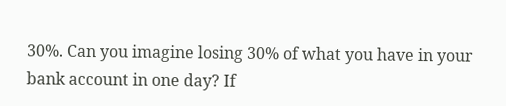30%. Can you imagine losing 30% of what you have in your bank account in one day? If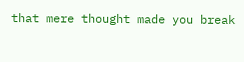that mere thought made you break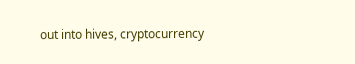out into hives, cryptocurrency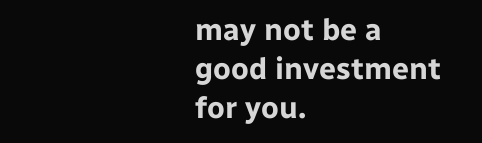may not be a good investment for you.